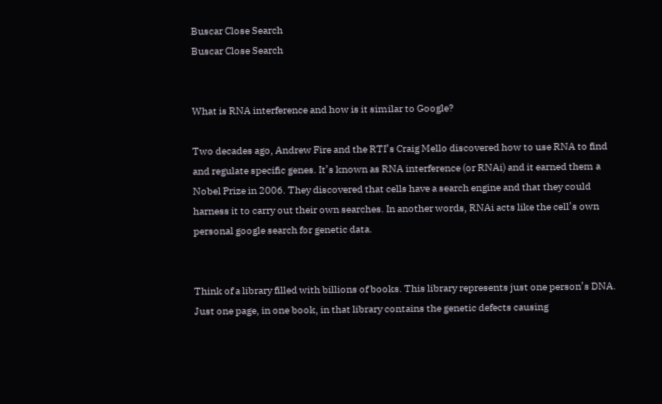Buscar Close Search
Buscar Close Search


What is RNA interference and how is it similar to Google?

Two decades ago, Andrew Fire and the RTI’s Craig Mello discovered how to use RNA to find and regulate specific genes. It’s known as RNA interference (or RNAi) and it earned them a Nobel Prize in 2006. They discovered that cells have a search engine and that they could harness it to carry out their own searches. In another words, RNAi acts like the cell’s own personal google search for genetic data.


Think of a library filled with billions of books. This library represents just one person’s DNA. Just one page, in one book, in that library contains the genetic defects causing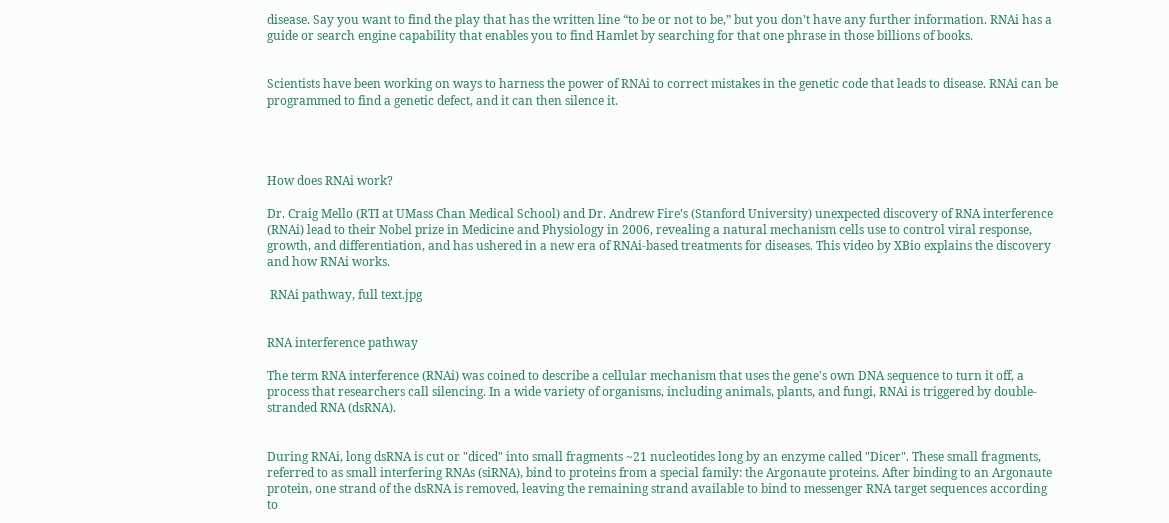disease. Say you want to find the play that has the written line “to be or not to be,” but you don’t have any further information. RNAi has a guide or search engine capability that enables you to find Hamlet by searching for that one phrase in those billions of books.


Scientists have been working on ways to harness the power of RNAi to correct mistakes in the genetic code that leads to disease. RNAi can be programmed to find a genetic defect, and it can then silence it.




How does RNAi work?

Dr. Craig Mello (RTI at UMass Chan Medical School) and Dr. Andrew Fire's (Stanford University) unexpected discovery of RNA interference (RNAi) lead to their Nobel prize in Medicine and Physiology in 2006, revealing a natural mechanism cells use to control viral response, growth, and differentiation, and has ushered in a new era of RNAi-based treatments for diseases. This video by XBio explains the discovery and how RNAi works.

 RNAi pathway, full text.jpg


RNA interference pathway

The term RNA interference (RNAi) was coined to describe a cellular mechanism that uses the gene's own DNA sequence to turn it off, a process that researchers call silencing. In a wide variety of organisms, including animals, plants, and fungi, RNAi is triggered by double-stranded RNA (dsRNA).


During RNAi, long dsRNA is cut or "diced" into small fragments ~21 nucleotides long by an enzyme called "Dicer". These small fragments, referred to as small interfering RNAs (siRNA), bind to proteins from a special family: the Argonaute proteins. After binding to an Argonaute protein, one strand of the dsRNA is removed, leaving the remaining strand available to bind to messenger RNA target sequences according to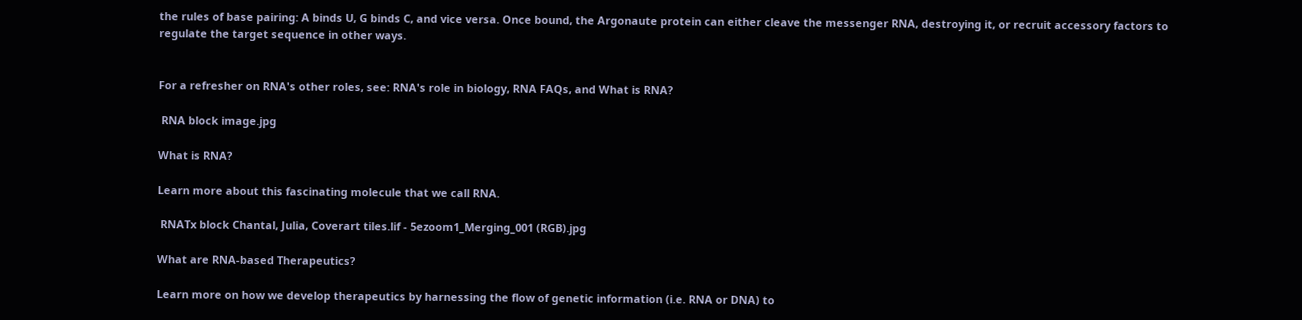the rules of base pairing: A binds U, G binds C, and vice versa. Once bound, the Argonaute protein can either cleave the messenger RNA, destroying it, or recruit accessory factors to regulate the target sequence in other ways.


For a refresher on RNA's other roles, see: RNA's role in biology, RNA FAQs, and What is RNA?

 RNA block image.jpg

What is RNA?

Learn more about this fascinating molecule that we call RNA.

 RNATx block Chantal, Julia, Coverart tiles.lif - 5ezoom1_Merging_001 (RGB).jpg

What are RNA-based Therapeutics?

Learn more on how we develop therapeutics by harnessing the flow of genetic information (i.e. RNA or DNA) to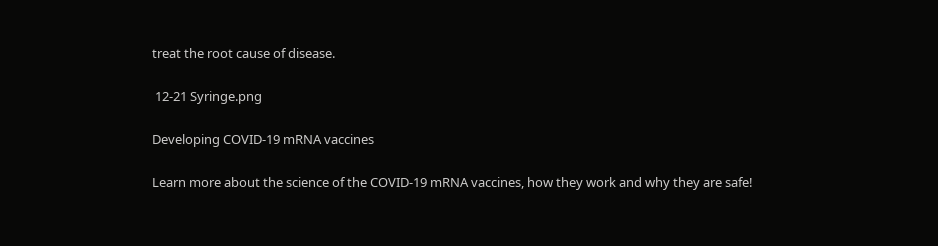treat the root cause of disease.

 12-21 Syringe.png

Developing COVID-19 mRNA vaccines

Learn more about the science of the COVID-19 mRNA vaccines, how they work and why they are safe!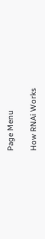Page Menu

How RNAi Works